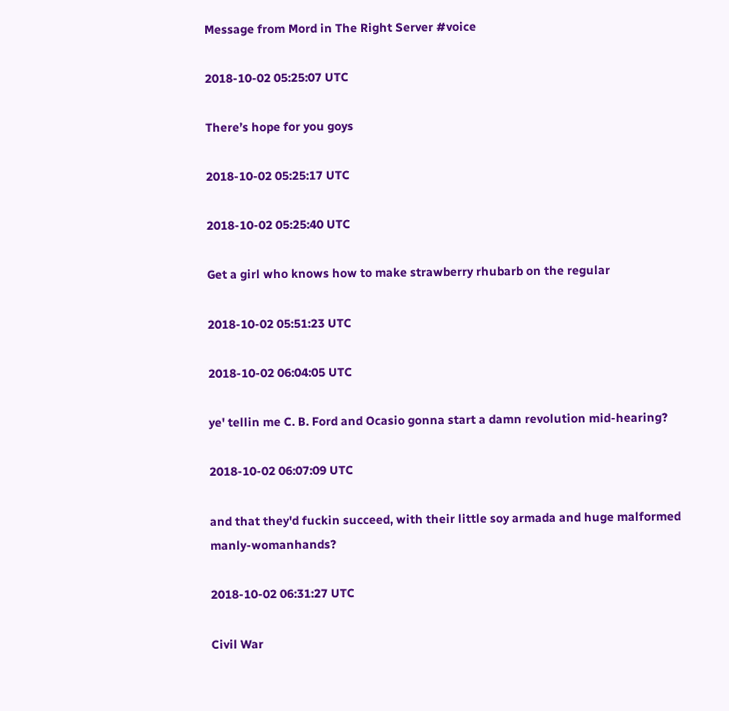Message from Mord in The Right Server #voice

2018-10-02 05:25:07 UTC

There’s hope for you goys

2018-10-02 05:25:17 UTC

2018-10-02 05:25:40 UTC

Get a girl who knows how to make strawberry rhubarb on the regular

2018-10-02 05:51:23 UTC

2018-10-02 06:04:05 UTC

ye' tellin me C. B. Ford and Ocasio gonna start a damn revolution mid-hearing?

2018-10-02 06:07:09 UTC

and that they'd fuckin succeed, with their little soy armada and huge malformed manly-womanhands?

2018-10-02 06:31:27 UTC

Civil War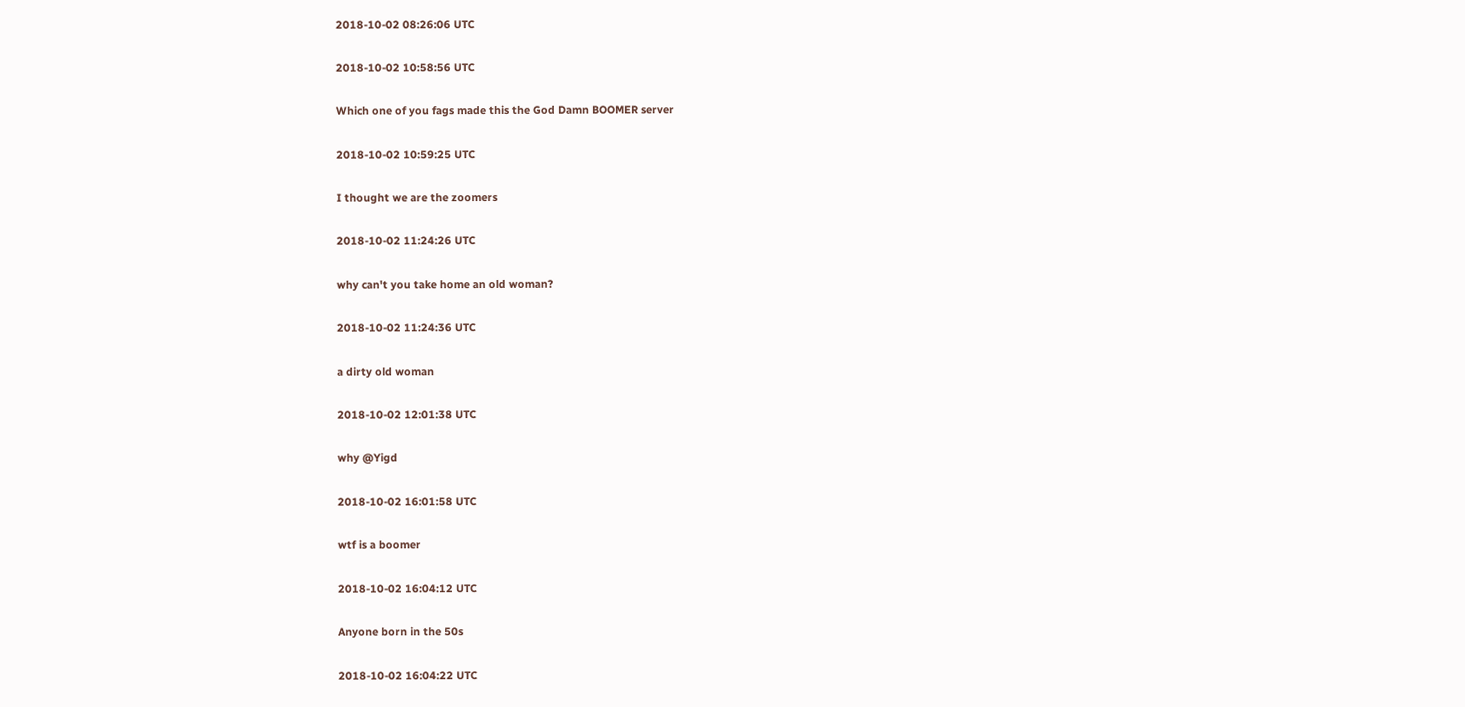2018-10-02 08:26:06 UTC

2018-10-02 10:58:56 UTC

Which one of you fags made this the God Damn BOOMER server

2018-10-02 10:59:25 UTC

I thought we are the zoomers

2018-10-02 11:24:26 UTC

why can't you take home an old woman?

2018-10-02 11:24:36 UTC

a dirty old woman

2018-10-02 12:01:38 UTC

why @Yigd

2018-10-02 16:01:58 UTC

wtf is a boomer

2018-10-02 16:04:12 UTC

Anyone born in the 50s

2018-10-02 16:04:22 UTC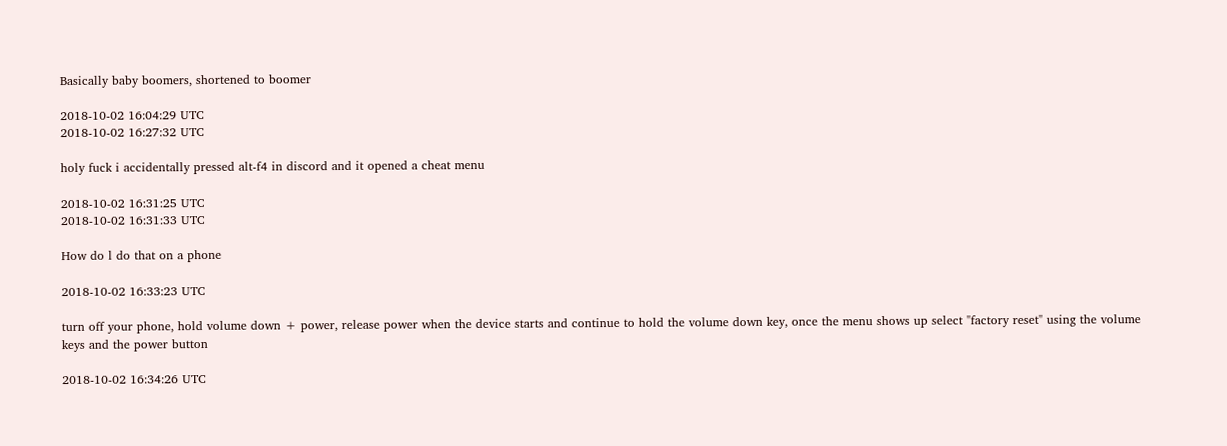Basically baby boomers, shortened to boomer

2018-10-02 16:04:29 UTC
2018-10-02 16:27:32 UTC

holy fuck i accidentally pressed alt-f4 in discord and it opened a cheat menu

2018-10-02 16:31:25 UTC
2018-10-02 16:31:33 UTC

How do l do that on a phone

2018-10-02 16:33:23 UTC

turn off your phone, hold volume down + power, release power when the device starts and continue to hold the volume down key, once the menu shows up select "factory reset" using the volume keys and the power button

2018-10-02 16:34:26 UTC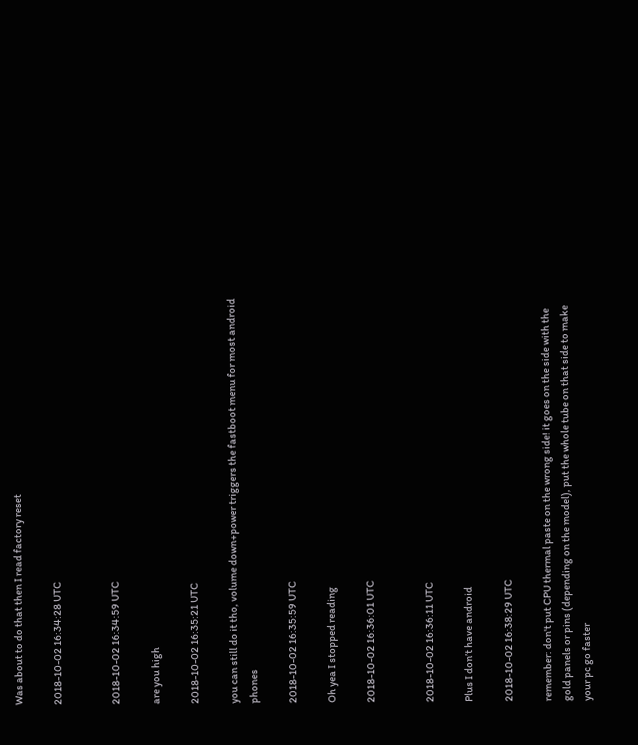Was about to do that then I read factory reset

2018-10-02 16:34:28 UTC


2018-10-02 16:34:59 UTC

are you high

2018-10-02 16:35:21 UTC

you can still do it tho, volume down+power triggers the fastboot menu for most android phones

2018-10-02 16:35:59 UTC

Oh yea I stopped reading

2018-10-02 16:36:01 UTC


2018-10-02 16:36:11 UTC

Plus I don’t have android

2018-10-02 16:38:29 UTC

remember: don't put CPU thermal paste on the wrong side! it goes on the side with the gold panels or pins (depending on the model), put the whole tube on that side to make your pc go faster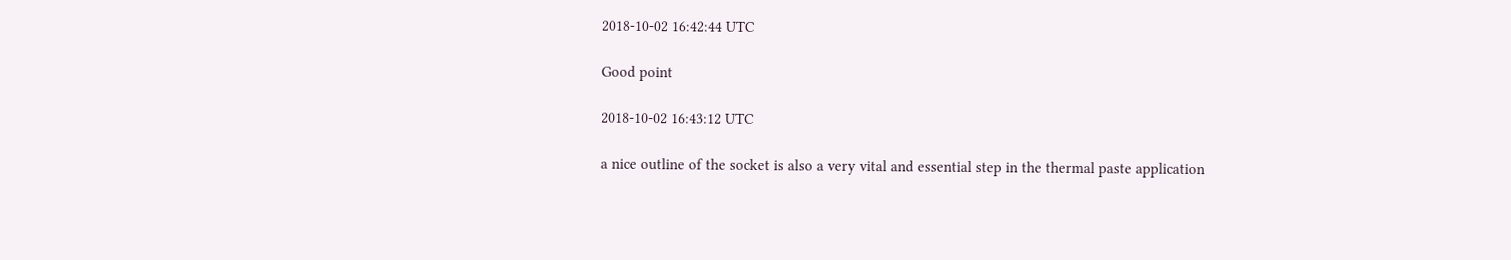2018-10-02 16:42:44 UTC

Good point

2018-10-02 16:43:12 UTC

a nice outline of the socket is also a very vital and essential step in the thermal paste application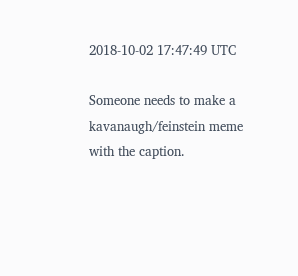2018-10-02 17:47:49 UTC

Someone needs to make a kavanaugh/feinstein meme with the caption.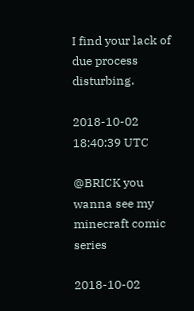I find your lack of due process disturbing.

2018-10-02 18:40:39 UTC

@BRICK you wanna see my minecraft comic series

2018-10-02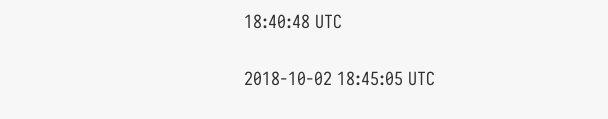18:40:48 UTC

2018-10-02 18:45:05 UTC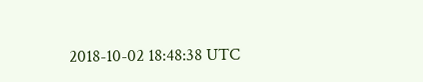2018-10-02 18:48:38 UTC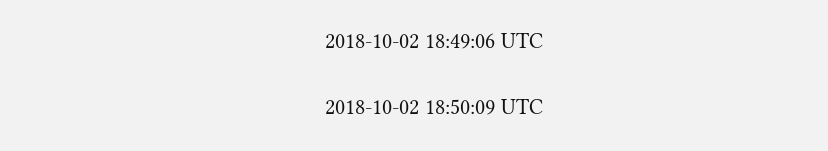2018-10-02 18:49:06 UTC

2018-10-02 18:50:09 UTC